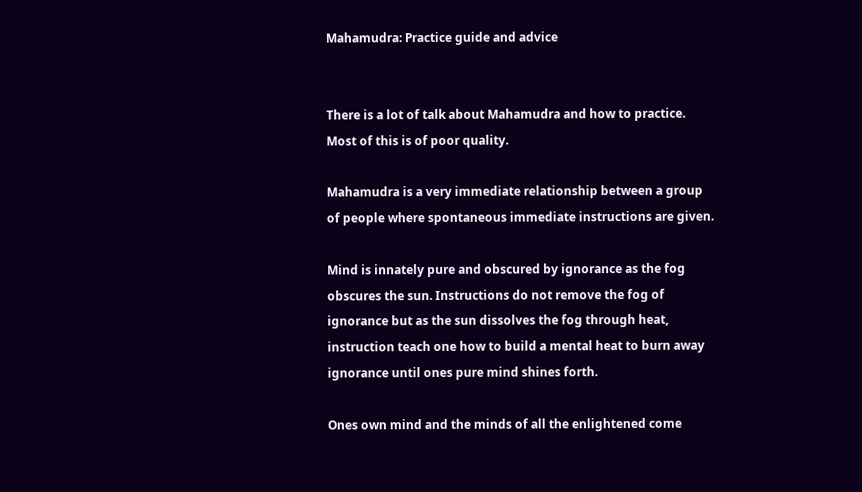Mahamudra: Practice guide and advice


There is a lot of talk about Mahamudra and how to practice. Most of this is of poor quality.

Mahamudra is a very immediate relationship between a group of people where spontaneous immediate instructions are given.

Mind is innately pure and obscured by ignorance as the fog obscures the sun. Instructions do not remove the fog of ignorance but as the sun dissolves the fog through heat, instruction teach one how to build a mental heat to burn away ignorance until ones pure mind shines forth.

Ones own mind and the minds of all the enlightened come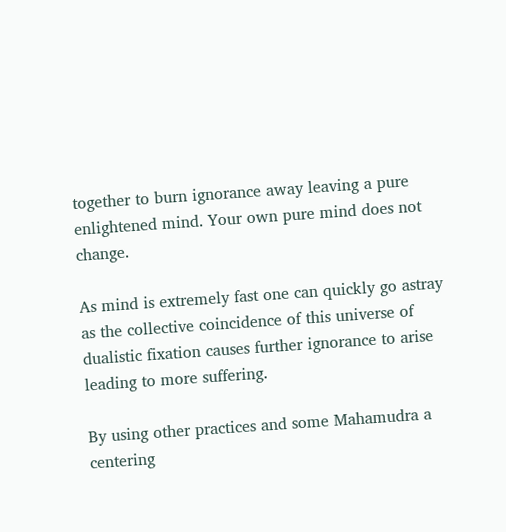together to burn ignorance away leaving a pure enlightened mind. Your own pure mind does not change.

As mind is extremely fast one can quickly go astray as the collective coincidence of this universe of dualistic fixation causes further ignorance to arise leading to more suffering.

By using other practices and some Mahamudra a centering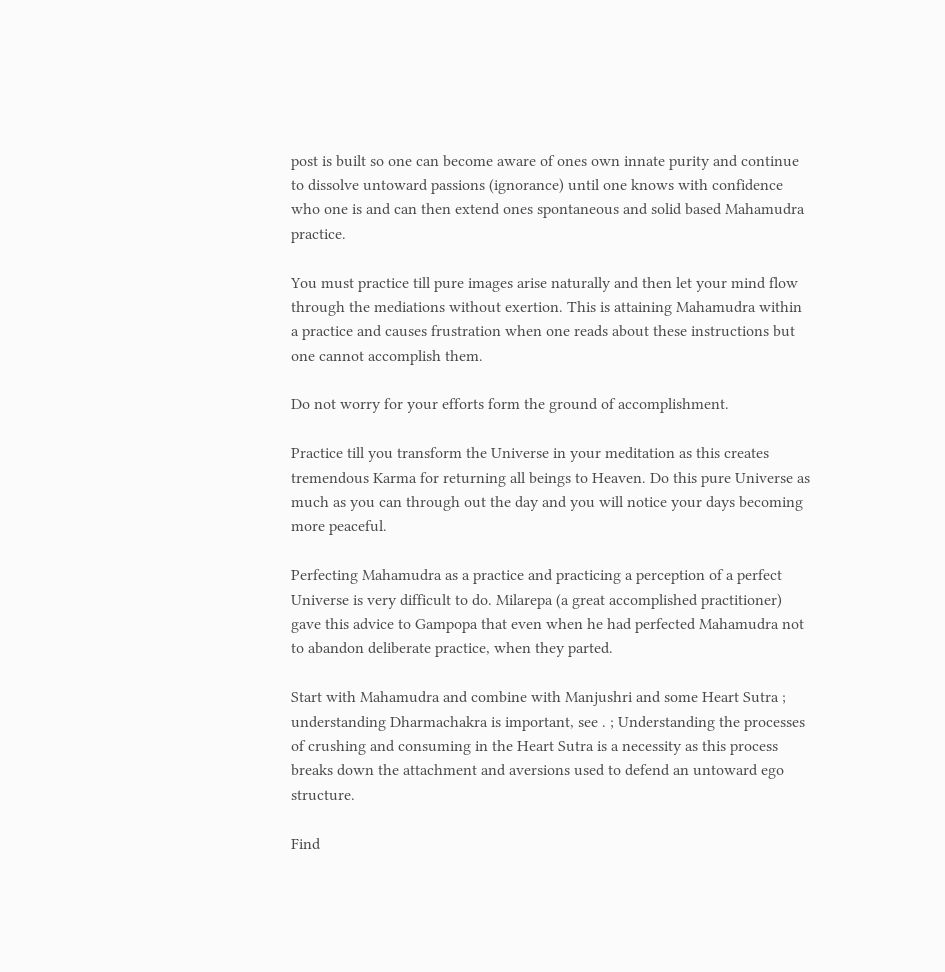post is built so one can become aware of ones own innate purity and continue to dissolve untoward passions (ignorance) until one knows with confidence who one is and can then extend ones spontaneous and solid based Mahamudra practice.

You must practice till pure images arise naturally and then let your mind flow through the mediations without exertion. This is attaining Mahamudra within a practice and causes frustration when one reads about these instructions but one cannot accomplish them.

Do not worry for your efforts form the ground of accomplishment.

Practice till you transform the Universe in your meditation as this creates tremendous Karma for returning all beings to Heaven. Do this pure Universe as much as you can through out the day and you will notice your days becoming more peaceful.

Perfecting Mahamudra as a practice and practicing a perception of a perfect Universe is very difficult to do. Milarepa (a great accomplished practitioner) gave this advice to Gampopa that even when he had perfected Mahamudra not to abandon deliberate practice, when they parted.

Start with Mahamudra and combine with Manjushri and some Heart Sutra ; understanding Dharmachakra is important, see . ; Understanding the processes of crushing and consuming in the Heart Sutra is a necessity as this process breaks down the attachment and aversions used to defend an untoward ego structure.

Find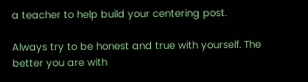a teacher to help build your centering post.

Always try to be honest and true with yourself. The better you are with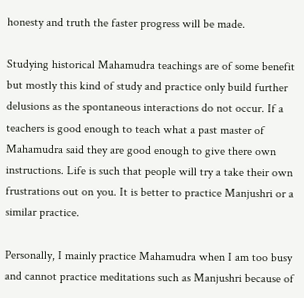honesty and truth the faster progress will be made.

Studying historical Mahamudra teachings are of some benefit but mostly this kind of study and practice only build further delusions as the spontaneous interactions do not occur. If a teachers is good enough to teach what a past master of Mahamudra said they are good enough to give there own instructions. Life is such that people will try a take their own frustrations out on you. It is better to practice Manjushri or a similar practice.

Personally, I mainly practice Mahamudra when I am too busy and cannot practice meditations such as Manjushri because of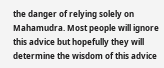the danger of relying solely on Mahamudra. Most people will ignore this advice but hopefully they will determine the wisdom of this advice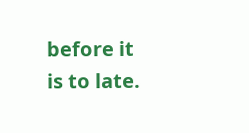before it is to late.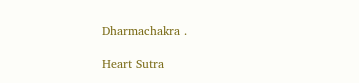Dharmachakra .

Heart Sutra